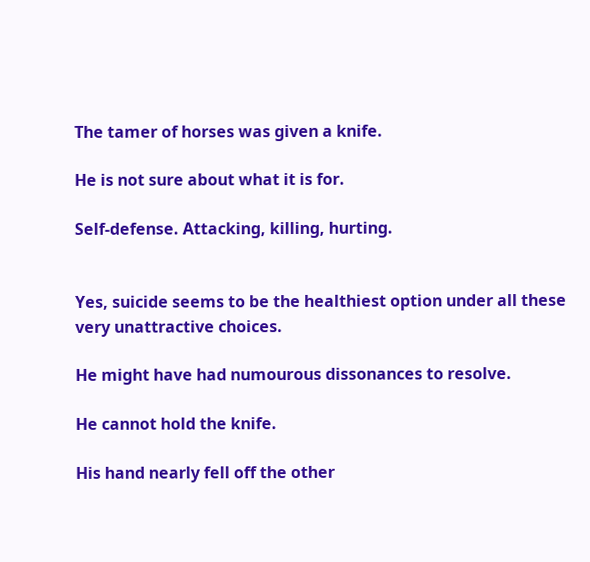The tamer of horses was given a knife.

He is not sure about what it is for.

Self-defense. Attacking, killing, hurting.


Yes, suicide seems to be the healthiest option under all these very unattractive choices.

He might have had numourous dissonances to resolve.

He cannot hold the knife.

His hand nearly fell off the other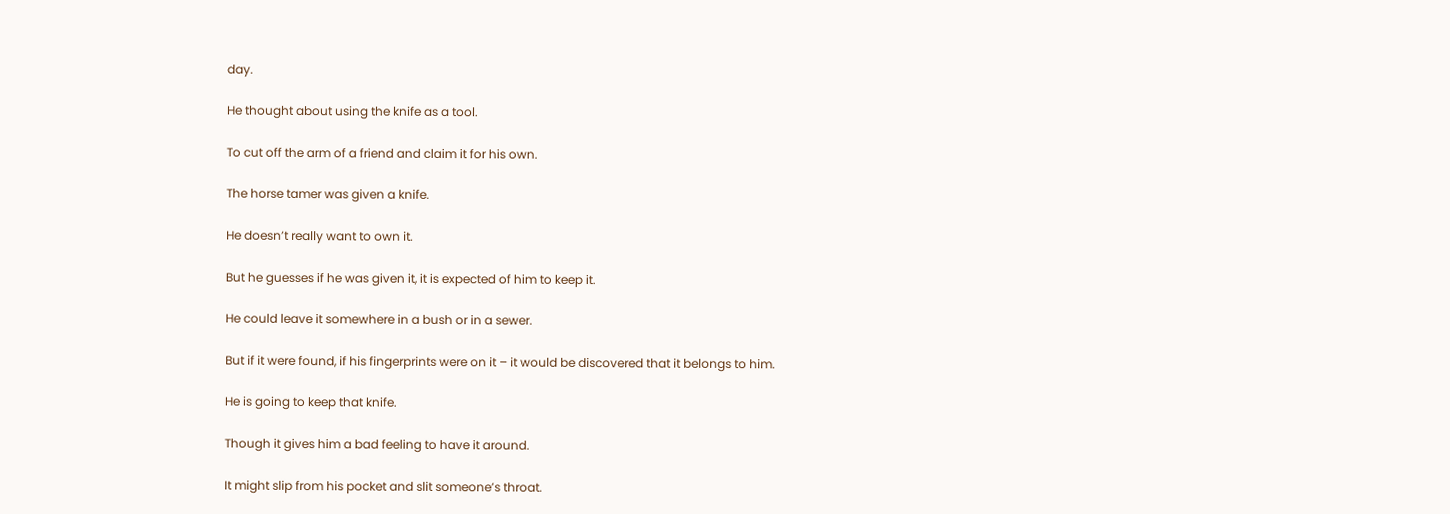day.

He thought about using the knife as a tool.

To cut off the arm of a friend and claim it for his own.

The horse tamer was given a knife.

He doesn’t really want to own it.

But he guesses if he was given it, it is expected of him to keep it.

He could leave it somewhere in a bush or in a sewer.

But if it were found, if his fingerprints were on it – it would be discovered that it belongs to him.

He is going to keep that knife.

Though it gives him a bad feeling to have it around.

It might slip from his pocket and slit someone’s throat.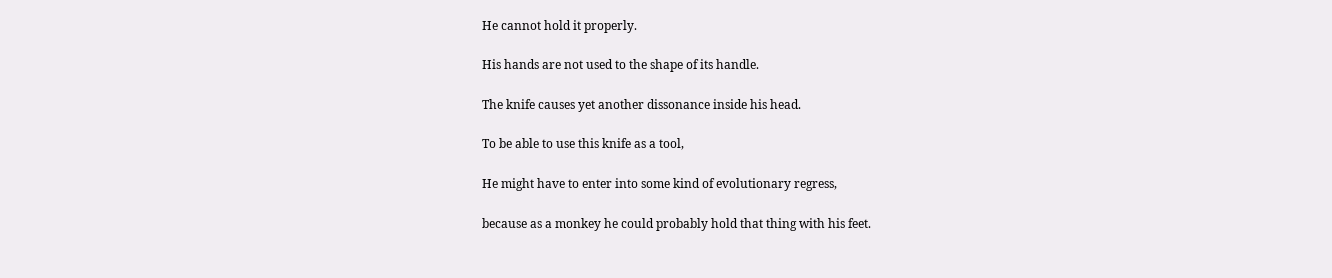He cannot hold it properly.

His hands are not used to the shape of its handle.

The knife causes yet another dissonance inside his head.

To be able to use this knife as a tool,

He might have to enter into some kind of evolutionary regress,

because as a monkey he could probably hold that thing with his feet.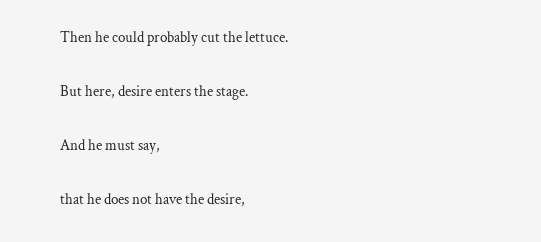Then he could probably cut the lettuce.

But here, desire enters the stage.

And he must say,

that he does not have the desire,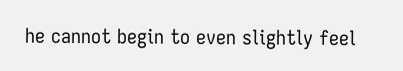he cannot begin to even slightly feel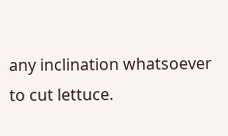any inclination whatsoever to cut lettuce.